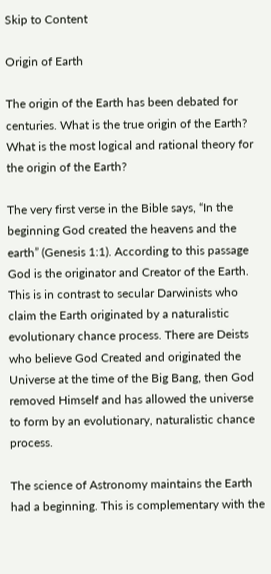Skip to Content

Origin of Earth

The origin of the Earth has been debated for centuries. What is the true origin of the Earth? What is the most logical and rational theory for the origin of the Earth?

The very first verse in the Bible says, “In the beginning God created the heavens and the earth” (Genesis 1:1). According to this passage God is the originator and Creator of the Earth. This is in contrast to secular Darwinists who claim the Earth originated by a naturalistic evolutionary chance process. There are Deists who believe God Created and originated the Universe at the time of the Big Bang, then God removed Himself and has allowed the universe to form by an evolutionary, naturalistic chance process.

The science of Astronomy maintains the Earth had a beginning. This is complementary with the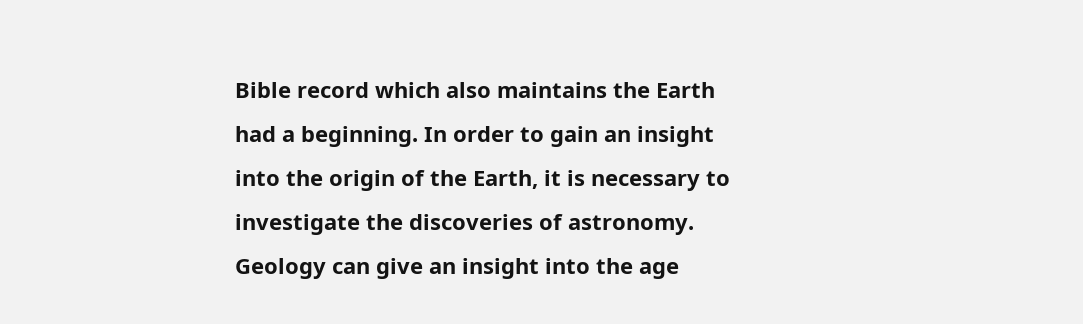Bible record which also maintains the Earth had a beginning. In order to gain an insight into the origin of the Earth, it is necessary to investigate the discoveries of astronomy. Geology can give an insight into the age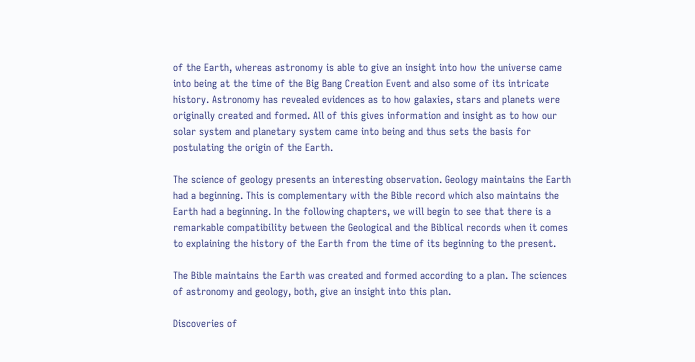of the Earth, whereas astronomy is able to give an insight into how the universe came into being at the time of the Big Bang Creation Event and also some of its intricate history. Astronomy has revealed evidences as to how galaxies, stars and planets were originally created and formed. All of this gives information and insight as to how our solar system and planetary system came into being and thus sets the basis for postulating the origin of the Earth.

The science of geology presents an interesting observation. Geology maintains the Earth had a beginning. This is complementary with the Bible record which also maintains the Earth had a beginning. In the following chapters, we will begin to see that there is a remarkable compatibility between the Geological and the Biblical records when it comes to explaining the history of the Earth from the time of its beginning to the present.

The Bible maintains the Earth was created and formed according to a plan. The sciences of astronomy and geology, both, give an insight into this plan.

Discoveries of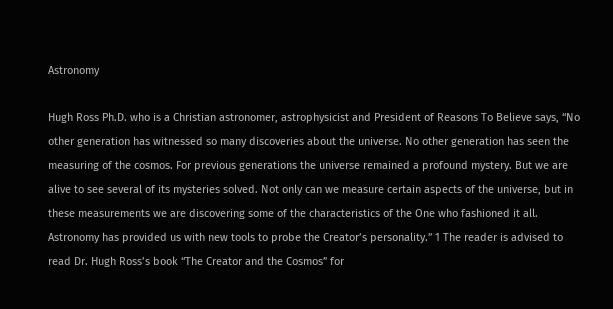Astronomy

Hugh Ross Ph.D. who is a Christian astronomer, astrophysicist and President of Reasons To Believe says, “No other generation has witnessed so many discoveries about the universe. No other generation has seen the measuring of the cosmos. For previous generations the universe remained a profound mystery. But we are alive to see several of its mysteries solved. Not only can we measure certain aspects of the universe, but in these measurements we are discovering some of the characteristics of the One who fashioned it all. Astronomy has provided us with new tools to probe the Creator’s personality.” 1 The reader is advised to read Dr. Hugh Ross’s book “The Creator and the Cosmos” for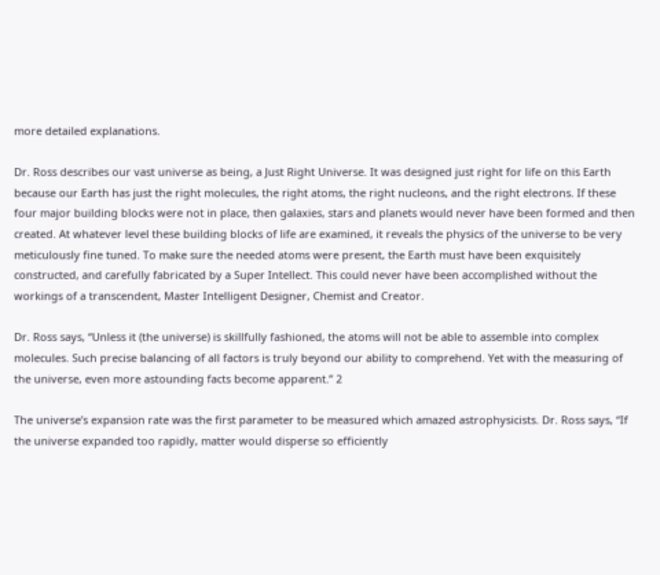more detailed explanations.

Dr. Ross describes our vast universe as being, a Just Right Universe. It was designed just right for life on this Earth because our Earth has just the right molecules, the right atoms, the right nucleons, and the right electrons. If these four major building blocks were not in place, then galaxies, stars and planets would never have been formed and then created. At whatever level these building blocks of life are examined, it reveals the physics of the universe to be very meticulously fine tuned. To make sure the needed atoms were present, the Earth must have been exquisitely constructed, and carefully fabricated by a Super Intellect. This could never have been accomplished without the workings of a transcendent, Master Intelligent Designer, Chemist and Creator.

Dr. Ross says, “Unless it (the universe) is skillfully fashioned, the atoms will not be able to assemble into complex molecules. Such precise balancing of all factors is truly beyond our ability to comprehend. Yet with the measuring of the universe, even more astounding facts become apparent.” 2

The universe’s expansion rate was the first parameter to be measured which amazed astrophysicists. Dr. Ross says, “If the universe expanded too rapidly, matter would disperse so efficiently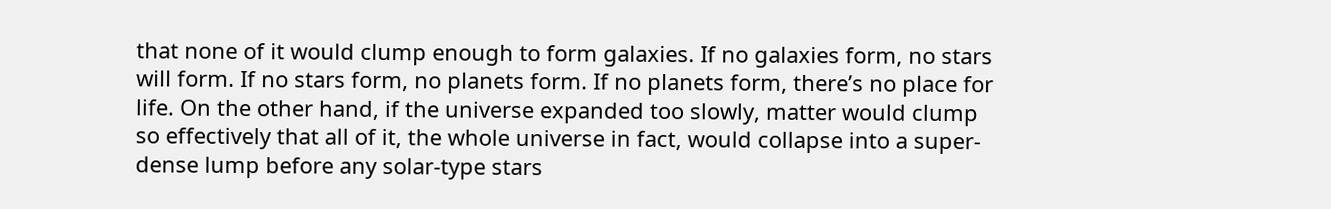that none of it would clump enough to form galaxies. If no galaxies form, no stars will form. If no stars form, no planets form. If no planets form, there’s no place for life. On the other hand, if the universe expanded too slowly, matter would clump so effectively that all of it, the whole universe in fact, would collapse into a super-dense lump before any solar-type stars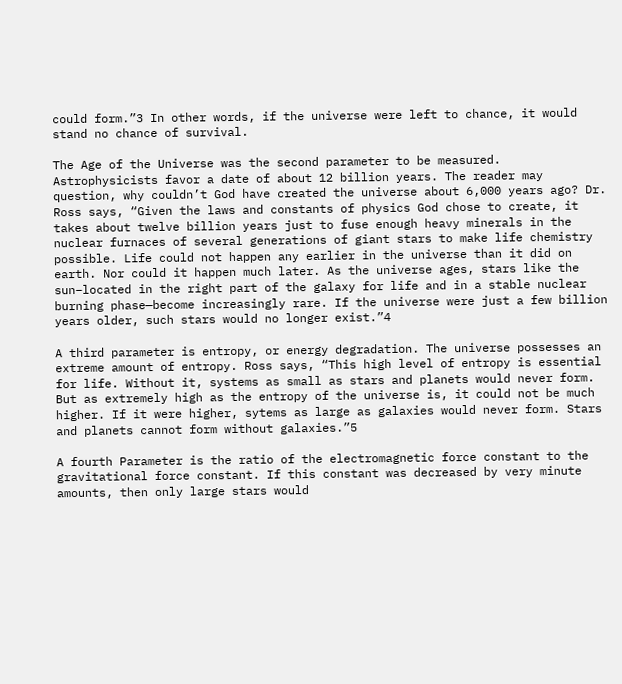could form.”3 In other words, if the universe were left to chance, it would stand no chance of survival.

The Age of the Universe was the second parameter to be measured. Astrophysicists favor a date of about 12 billion years. The reader may question, why couldn’t God have created the universe about 6,000 years ago? Dr. Ross says, “Given the laws and constants of physics God chose to create, it takes about twelve billion years just to fuse enough heavy minerals in the nuclear furnaces of several generations of giant stars to make life chemistry possible. Life could not happen any earlier in the universe than it did on earth. Nor could it happen much later. As the universe ages, stars like the sun–located in the right part of the galaxy for life and in a stable nuclear burning phase—become increasingly rare. If the universe were just a few billion years older, such stars would no longer exist.”4

A third parameter is entropy, or energy degradation. The universe possesses an extreme amount of entropy. Ross says, “This high level of entropy is essential for life. Without it, systems as small as stars and planets would never form. But as extremely high as the entropy of the universe is, it could not be much higher. If it were higher, sytems as large as galaxies would never form. Stars and planets cannot form without galaxies.”5

A fourth Parameter is the ratio of the electromagnetic force constant to the gravitational force constant. If this constant was decreased by very minute amounts, then only large stars would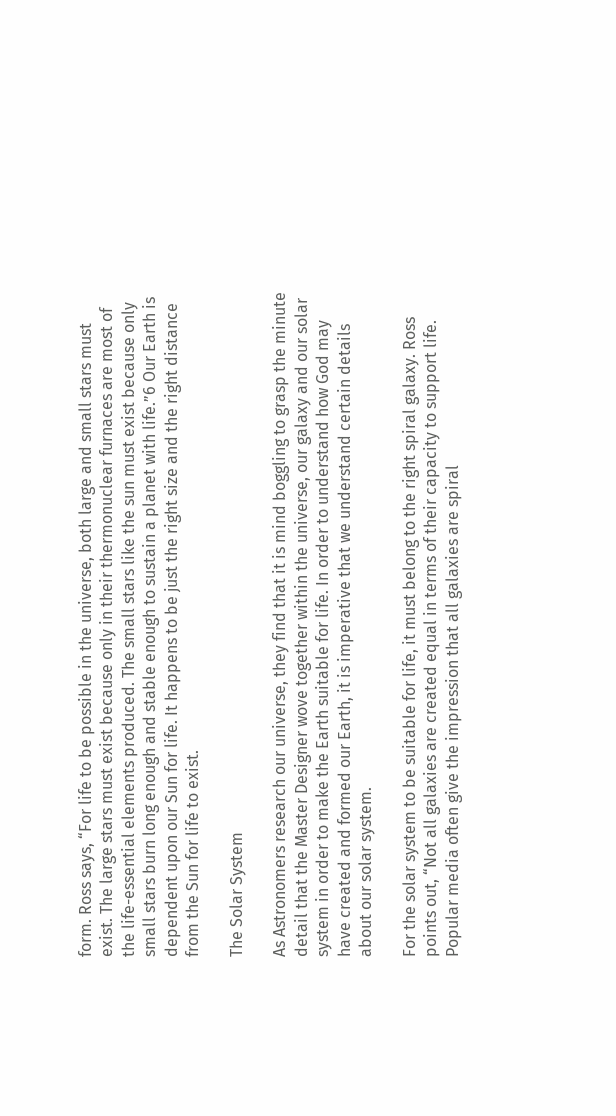form. Ross says, “For life to be possible in the universe, both large and small stars must exist. The large stars must exist because only in their thermonuclear furnaces are most of the life-essential elements produced. The small stars like the sun must exist because only small stars burn long enough and stable enough to sustain a planet with life.”6 Our Earth is dependent upon our Sun for life. It happens to be just the right size and the right distance from the Sun for life to exist.

The Solar System

As Astronomers research our universe, they find that it is mind boggling to grasp the minute detail that the Master Designer wove together within the universe, our galaxy and our solar system in order to make the Earth suitable for life. In order to understand how God may have created and formed our Earth, it is imperative that we understand certain details about our solar system.

For the solar system to be suitable for life, it must belong to the right spiral galaxy. Ross points out, “Not all galaxies are created equal in terms of their capacity to support life. Popular media often give the impression that all galaxies are spiral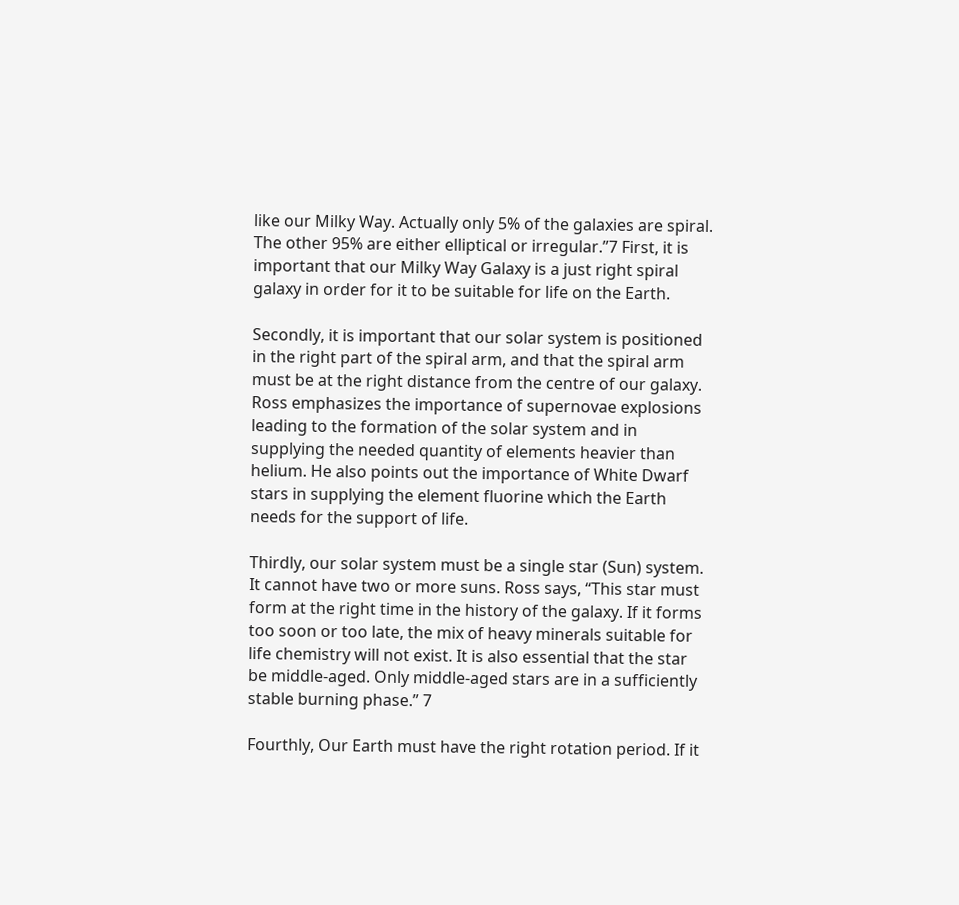like our Milky Way. Actually only 5% of the galaxies are spiral. The other 95% are either elliptical or irregular.”7 First, it is important that our Milky Way Galaxy is a just right spiral galaxy in order for it to be suitable for life on the Earth.

Secondly, it is important that our solar system is positioned in the right part of the spiral arm, and that the spiral arm must be at the right distance from the centre of our galaxy. Ross emphasizes the importance of supernovae explosions leading to the formation of the solar system and in supplying the needed quantity of elements heavier than helium. He also points out the importance of White Dwarf stars in supplying the element fluorine which the Earth needs for the support of life.

Thirdly, our solar system must be a single star (Sun) system. It cannot have two or more suns. Ross says, “This star must form at the right time in the history of the galaxy. If it forms too soon or too late, the mix of heavy minerals suitable for life chemistry will not exist. It is also essential that the star be middle-aged. Only middle-aged stars are in a sufficiently stable burning phase.” 7

Fourthly, Our Earth must have the right rotation period. If it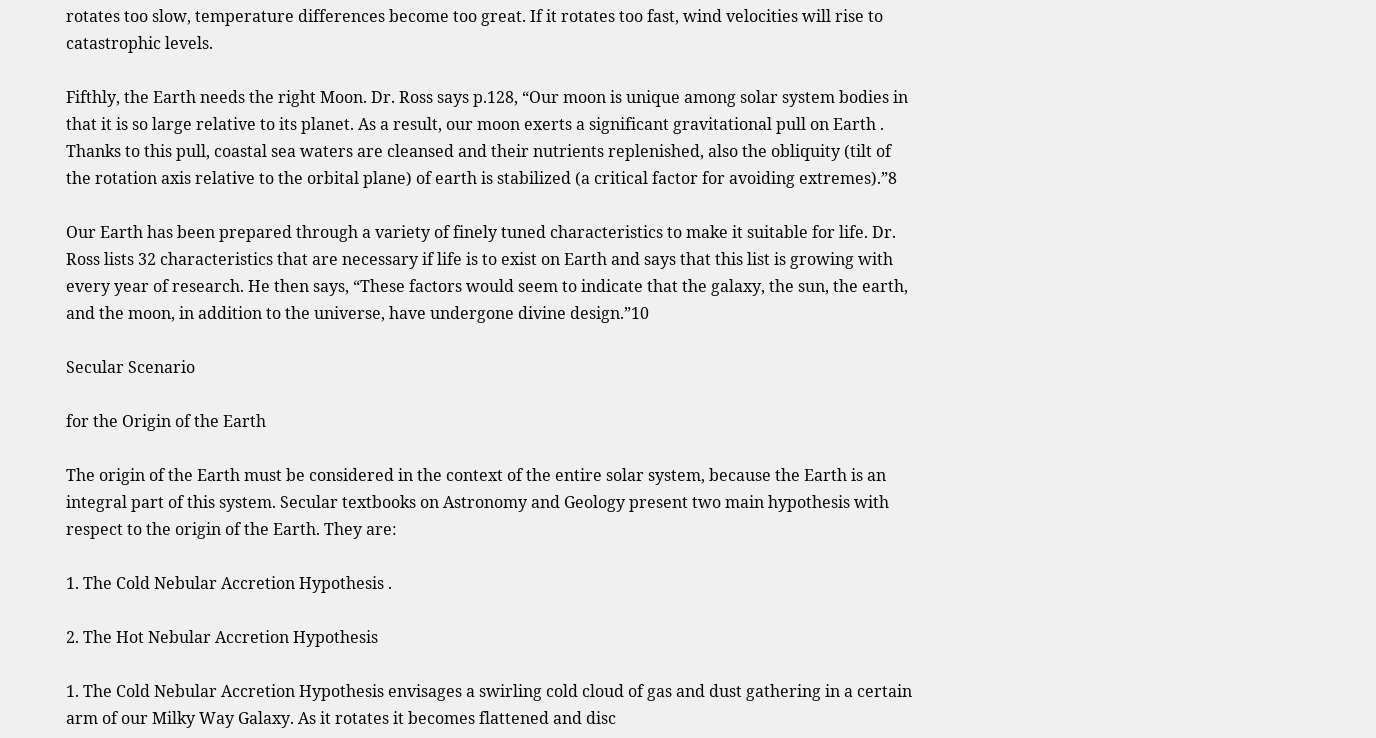rotates too slow, temperature differences become too great. If it rotates too fast, wind velocities will rise to catastrophic levels.

Fifthly, the Earth needs the right Moon. Dr. Ross says p.128, “Our moon is unique among solar system bodies in that it is so large relative to its planet. As a result, our moon exerts a significant gravitational pull on Earth . Thanks to this pull, coastal sea waters are cleansed and their nutrients replenished, also the obliquity (tilt of the rotation axis relative to the orbital plane) of earth is stabilized (a critical factor for avoiding extremes).”8

Our Earth has been prepared through a variety of finely tuned characteristics to make it suitable for life. Dr. Ross lists 32 characteristics that are necessary if life is to exist on Earth and says that this list is growing with every year of research. He then says, “These factors would seem to indicate that the galaxy, the sun, the earth, and the moon, in addition to the universe, have undergone divine design.”10

Secular Scenario

for the Origin of the Earth

The origin of the Earth must be considered in the context of the entire solar system, because the Earth is an integral part of this system. Secular textbooks on Astronomy and Geology present two main hypothesis with respect to the origin of the Earth. They are:

1. The Cold Nebular Accretion Hypothesis .

2. The Hot Nebular Accretion Hypothesis

1. The Cold Nebular Accretion Hypothesis envisages a swirling cold cloud of gas and dust gathering in a certain arm of our Milky Way Galaxy. As it rotates it becomes flattened and disc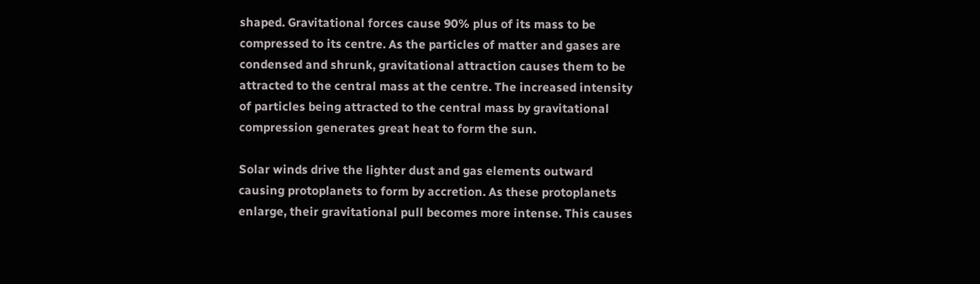shaped. Gravitational forces cause 90% plus of its mass to be compressed to its centre. As the particles of matter and gases are condensed and shrunk, gravitational attraction causes them to be attracted to the central mass at the centre. The increased intensity of particles being attracted to the central mass by gravitational compression generates great heat to form the sun.

Solar winds drive the lighter dust and gas elements outward causing protoplanets to form by accretion. As these protoplanets enlarge, their gravitational pull becomes more intense. This causes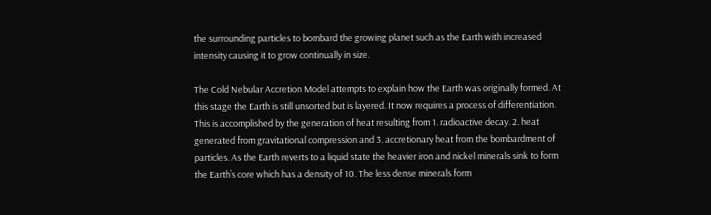the surrounding particles to bombard the growing planet such as the Earth with increased intensity causing it to grow continually in size.

The Cold Nebular Accretion Model attempts to explain how the Earth was originally formed. At this stage the Earth is still unsorted but is layered. It now requires a process of differentiation. This is accomplished by the generation of heat resulting from 1. radioactive decay. 2. heat generated from gravitational compression and 3. accretionary heat from the bombardment of particles. As the Earth reverts to a liquid state the heavier iron and nickel minerals sink to form the Earth’s core which has a density of 10. The less dense minerals form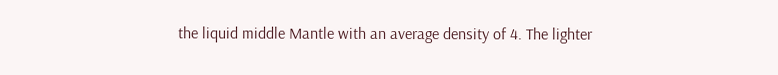the liquid middle Mantle with an average density of 4. The lighter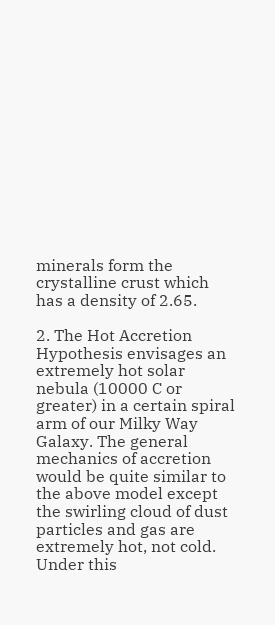minerals form the crystalline crust which has a density of 2.65.

2. The Hot Accretion Hypothesis envisages an extremely hot solar nebula (10000 C or greater) in a certain spiral arm of our Milky Way Galaxy. The general mechanics of accretion would be quite similar to the above model except the swirling cloud of dust particles and gas are extremely hot, not cold. Under this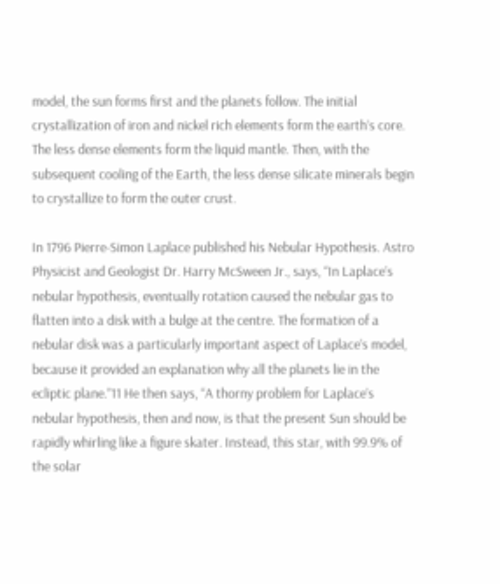model, the sun forms first and the planets follow. The initial crystallization of iron and nickel rich elements form the earth’s core. The less dense elements form the liquid mantle. Then, with the subsequent cooling of the Earth, the less dense silicate minerals begin to crystallize to form the outer crust.

In 1796 Pierre-Simon Laplace published his Nebular Hypothesis. Astro Physicist and Geologist Dr. Harry McSween Jr., says, “In Laplace’s nebular hypothesis, eventually rotation caused the nebular gas to flatten into a disk with a bulge at the centre. The formation of a nebular disk was a particularly important aspect of Laplace’s model, because it provided an explanation why all the planets lie in the ecliptic plane.”11 He then says, “A thorny problem for Laplace’s nebular hypothesis, then and now, is that the present Sun should be rapidly whirling like a figure skater. Instead, this star, with 99.9% of the solar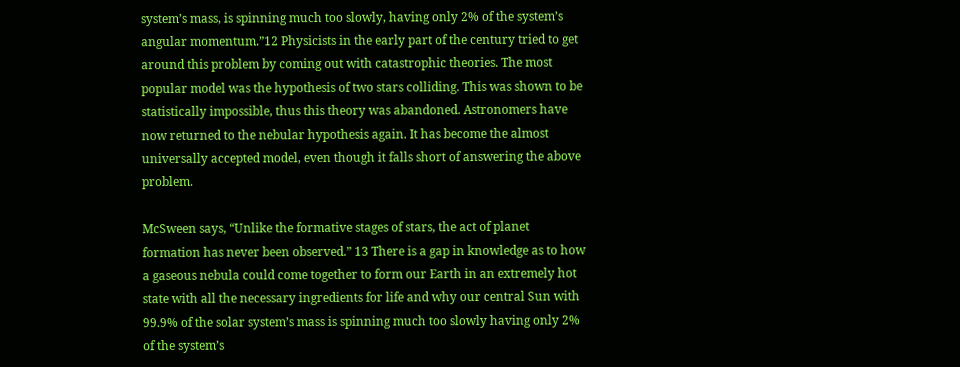system’s mass, is spinning much too slowly, having only 2% of the system’s angular momentum.”12 Physicists in the early part of the century tried to get around this problem by coming out with catastrophic theories. The most popular model was the hypothesis of two stars colliding. This was shown to be statistically impossible, thus this theory was abandoned. Astronomers have now returned to the nebular hypothesis again. It has become the almost universally accepted model, even though it falls short of answering the above problem.

McSween says, “Unlike the formative stages of stars, the act of planet formation has never been observed.” 13 There is a gap in knowledge as to how a gaseous nebula could come together to form our Earth in an extremely hot state with all the necessary ingredients for life and why our central Sun with 99.9% of the solar system’s mass is spinning much too slowly having only 2% of the system’s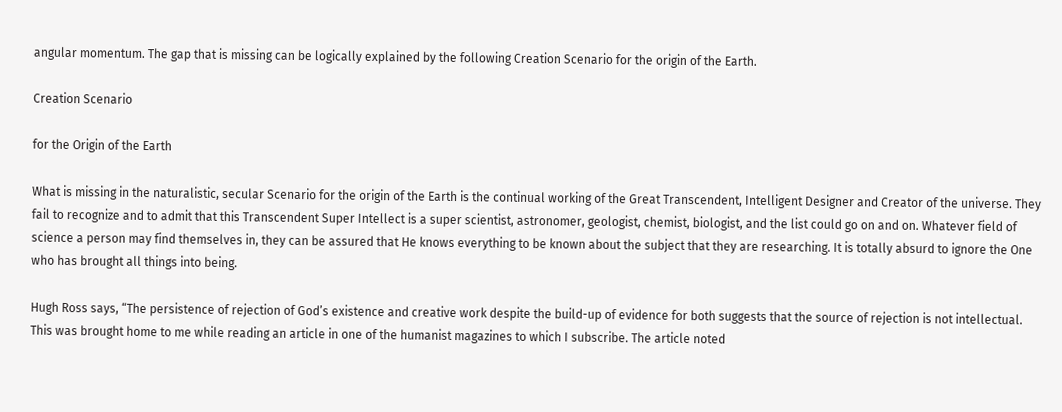angular momentum. The gap that is missing can be logically explained by the following Creation Scenario for the origin of the Earth.

Creation Scenario

for the Origin of the Earth

What is missing in the naturalistic, secular Scenario for the origin of the Earth is the continual working of the Great Transcendent, Intelligent Designer and Creator of the universe. They fail to recognize and to admit that this Transcendent Super Intellect is a super scientist, astronomer, geologist, chemist, biologist, and the list could go on and on. Whatever field of science a person may find themselves in, they can be assured that He knows everything to be known about the subject that they are researching. It is totally absurd to ignore the One who has brought all things into being.

Hugh Ross says, “The persistence of rejection of God’s existence and creative work despite the build-up of evidence for both suggests that the source of rejection is not intellectual. This was brought home to me while reading an article in one of the humanist magazines to which I subscribe. The article noted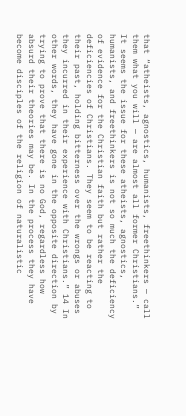that “atheists, agnostics, humanists, freethinkers — call them what you will — are almost all former Christians.” It seems the issue for these atheists, agnostics, humanists, and freethinkers is not so much the deficiency of evidence for the Christian faith but rather the deficiencies of Christians. They seem to be reacting to their past, holding bitterness over the wrongs or abuses they incurred in their experience with Christians.” 14 In other words, they have gone in the opposite direction by trying to prove that there is no God, regardless how absurd their theories may be. In the process they have become disciples of the religion of naturalistic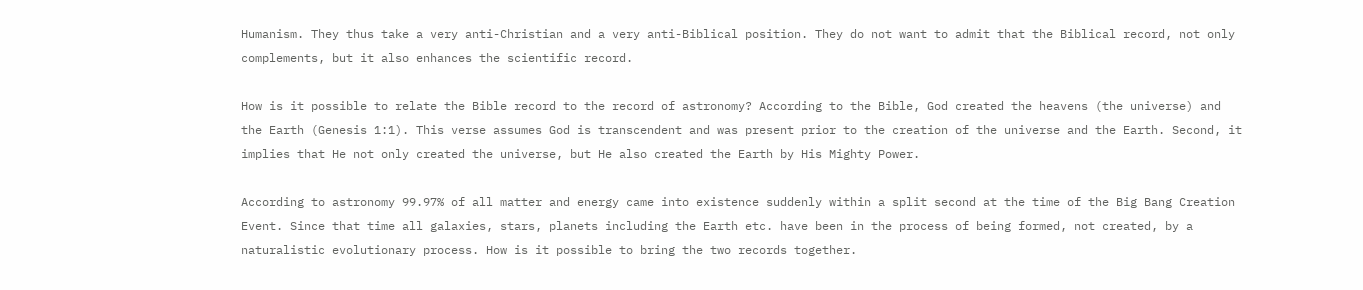Humanism. They thus take a very anti-Christian and a very anti-Biblical position. They do not want to admit that the Biblical record, not only complements, but it also enhances the scientific record.

How is it possible to relate the Bible record to the record of astronomy? According to the Bible, God created the heavens (the universe) and the Earth (Genesis 1:1). This verse assumes God is transcendent and was present prior to the creation of the universe and the Earth. Second, it implies that He not only created the universe, but He also created the Earth by His Mighty Power.

According to astronomy 99.97% of all matter and energy came into existence suddenly within a split second at the time of the Big Bang Creation Event. Since that time all galaxies, stars, planets including the Earth etc. have been in the process of being formed, not created, by a naturalistic evolutionary process. How is it possible to bring the two records together.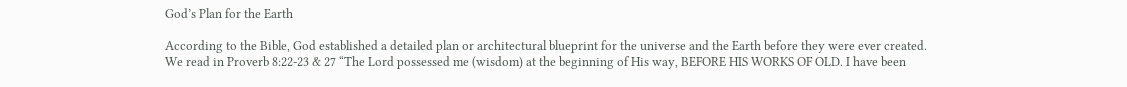God’s Plan for the Earth

According to the Bible, God established a detailed plan or architectural blueprint for the universe and the Earth before they were ever created. We read in Proverb 8:22-23 & 27 “The Lord possessed me (wisdom) at the beginning of His way, BEFORE HIS WORKS OF OLD. I have been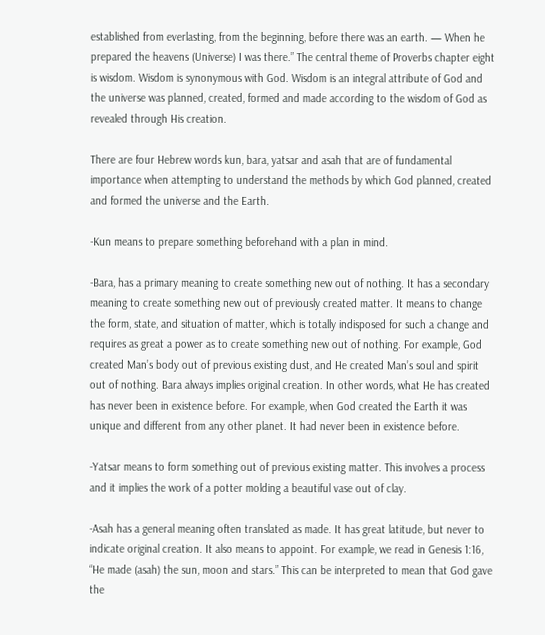established from everlasting, from the beginning, before there was an earth. — When he prepared the heavens (Universe) I was there.” The central theme of Proverbs chapter eight is wisdom. Wisdom is synonymous with God. Wisdom is an integral attribute of God and the universe was planned, created, formed and made according to the wisdom of God as revealed through His creation.

There are four Hebrew words kun, bara, yatsar and asah that are of fundamental importance when attempting to understand the methods by which God planned, created and formed the universe and the Earth.

-Kun means to prepare something beforehand with a plan in mind.

-Bara, has a primary meaning to create something new out of nothing. It has a secondary meaning to create something new out of previously created matter. It means to change the form, state, and situation of matter, which is totally indisposed for such a change and requires as great a power as to create something new out of nothing. For example, God created Man’s body out of previous existing dust, and He created Man’s soul and spirit out of nothing. Bara always implies original creation. In other words, what He has created has never been in existence before. For example, when God created the Earth it was unique and different from any other planet. It had never been in existence before.

-Yatsar means to form something out of previous existing matter. This involves a process and it implies the work of a potter molding a beautiful vase out of clay.

-Asah has a general meaning often translated as made. It has great latitude, but never to indicate original creation. It also means to appoint. For example, we read in Genesis 1:16, “He made (asah) the sun, moon and stars.” This can be interpreted to mean that God gave the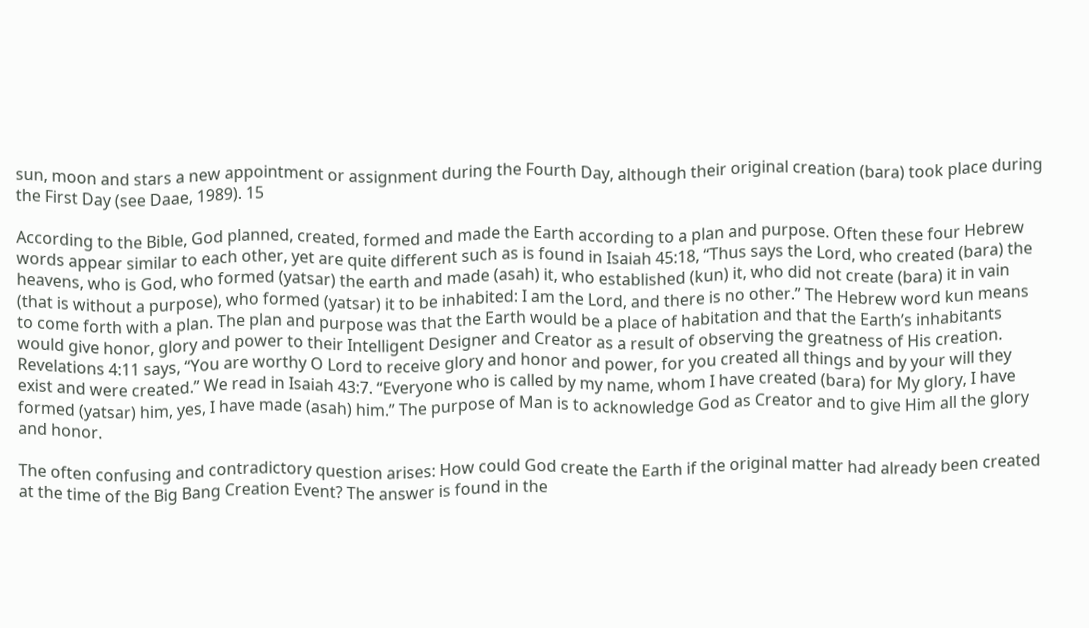sun, moon and stars a new appointment or assignment during the Fourth Day, although their original creation (bara) took place during the First Day (see Daae, 1989). 15

According to the Bible, God planned, created, formed and made the Earth according to a plan and purpose. Often these four Hebrew words appear similar to each other, yet are quite different such as is found in Isaiah 45:18, “Thus says the Lord, who created (bara) the heavens, who is God, who formed (yatsar) the earth and made (asah) it, who established (kun) it, who did not create (bara) it in vain (that is without a purpose), who formed (yatsar) it to be inhabited: I am the Lord, and there is no other.” The Hebrew word kun means to come forth with a plan. The plan and purpose was that the Earth would be a place of habitation and that the Earth’s inhabitants would give honor, glory and power to their Intelligent Designer and Creator as a result of observing the greatness of His creation. Revelations 4:11 says, “You are worthy O Lord to receive glory and honor and power, for you created all things and by your will they exist and were created.” We read in Isaiah 43:7. “Everyone who is called by my name, whom I have created (bara) for My glory, I have formed (yatsar) him, yes, I have made (asah) him.” The purpose of Man is to acknowledge God as Creator and to give Him all the glory and honor.

The often confusing and contradictory question arises: How could God create the Earth if the original matter had already been created at the time of the Big Bang Creation Event? The answer is found in the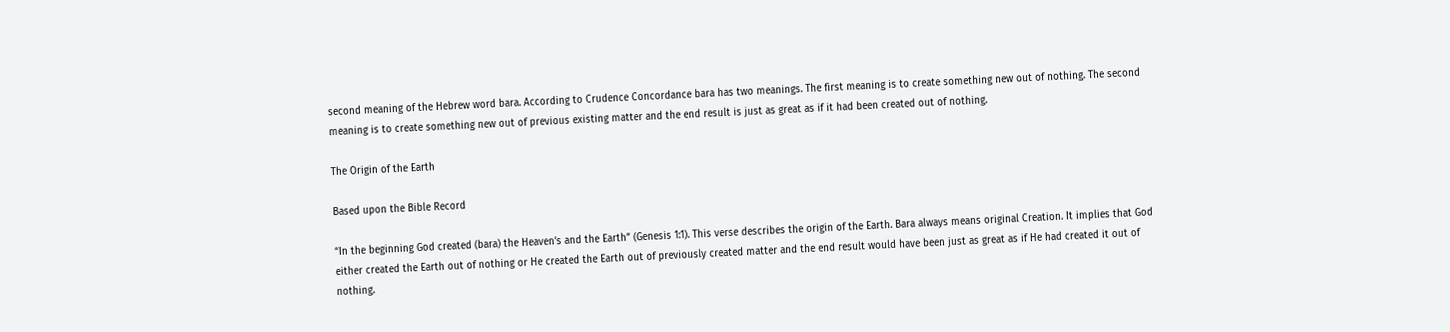second meaning of the Hebrew word bara. According to Crudence Concordance bara has two meanings. The first meaning is to create something new out of nothing. The second meaning is to create something new out of previous existing matter and the end result is just as great as if it had been created out of nothing.

The Origin of the Earth

Based upon the Bible Record

“In the beginning God created (bara) the Heaven’s and the Earth” (Genesis 1:1). This verse describes the origin of the Earth. Bara always means original Creation. It implies that God either created the Earth out of nothing or He created the Earth out of previously created matter and the end result would have been just as great as if He had created it out of nothing.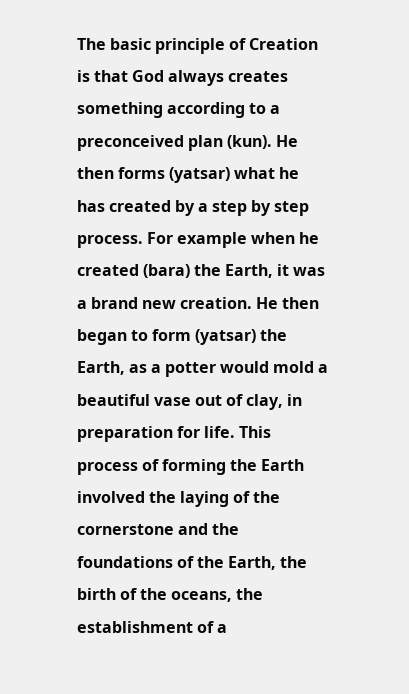The basic principle of Creation is that God always creates something according to a preconceived plan (kun). He then forms (yatsar) what he has created by a step by step process. For example when he created (bara) the Earth, it was a brand new creation. He then began to form (yatsar) the Earth, as a potter would mold a beautiful vase out of clay, in preparation for life. This process of forming the Earth involved the laying of the cornerstone and the foundations of the Earth, the birth of the oceans, the establishment of a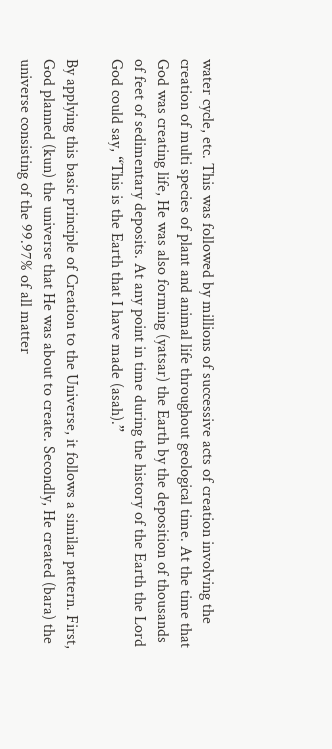water cycle, etc. This was followed by millions of successive acts of creation involving the creation of multi species of plant and animal life throughout geological time. At the time that God was creating life, He was also forming (yatsar) the Earth by the deposition of thousands of feet of sedimentary deposits. At any point in time during the history of the Earth the Lord God could say, “This is the Earth that I have made (asah).”

By applying this basic principle of Creation to the Universe, it follows a similar pattern. First, God planned (kun) the universe that He was about to create. Secondly, He created (bara) the universe consisting of the 99.97% of all matter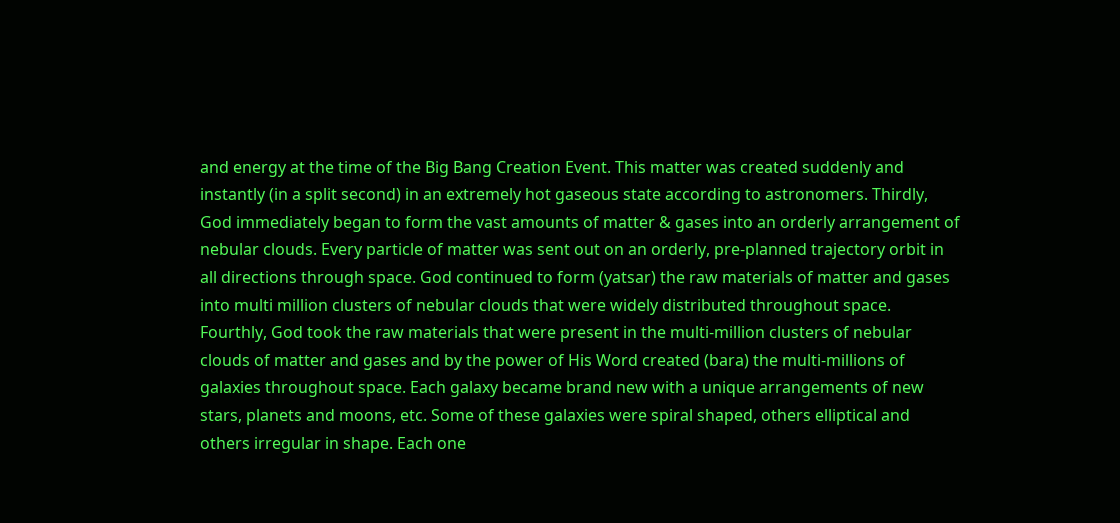and energy at the time of the Big Bang Creation Event. This matter was created suddenly and instantly (in a split second) in an extremely hot gaseous state according to astronomers. Thirdly, God immediately began to form the vast amounts of matter & gases into an orderly arrangement of nebular clouds. Every particle of matter was sent out on an orderly, pre-planned trajectory orbit in all directions through space. God continued to form (yatsar) the raw materials of matter and gases into multi million clusters of nebular clouds that were widely distributed throughout space. Fourthly, God took the raw materials that were present in the multi-million clusters of nebular clouds of matter and gases and by the power of His Word created (bara) the multi-millions of galaxies throughout space. Each galaxy became brand new with a unique arrangements of new stars, planets and moons, etc. Some of these galaxies were spiral shaped, others elliptical and others irregular in shape. Each one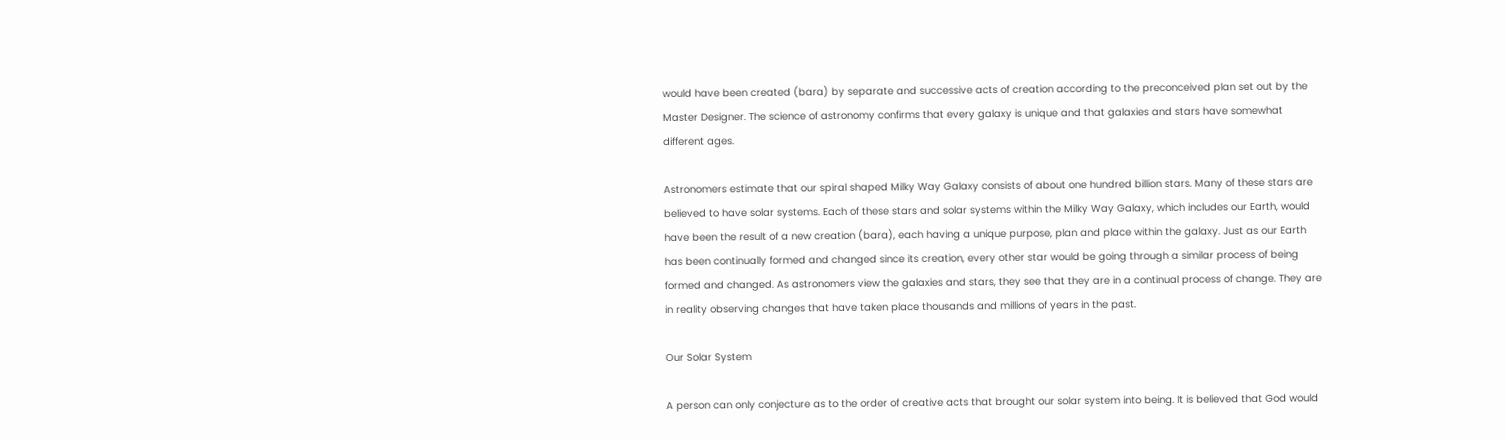would have been created (bara) by separate and successive acts of creation according to the preconceived plan set out by the Master Designer. The science of astronomy confirms that every galaxy is unique and that galaxies and stars have somewhat different ages.

Astronomers estimate that our spiral shaped Milky Way Galaxy consists of about one hundred billion stars. Many of these stars are believed to have solar systems. Each of these stars and solar systems within the Milky Way Galaxy, which includes our Earth, would have been the result of a new creation (bara), each having a unique purpose, plan and place within the galaxy. Just as our Earth has been continually formed and changed since its creation, every other star would be going through a similar process of being formed and changed. As astronomers view the galaxies and stars, they see that they are in a continual process of change. They are in reality observing changes that have taken place thousands and millions of years in the past.

Our Solar System

A person can only conjecture as to the order of creative acts that brought our solar system into being. It is believed that God would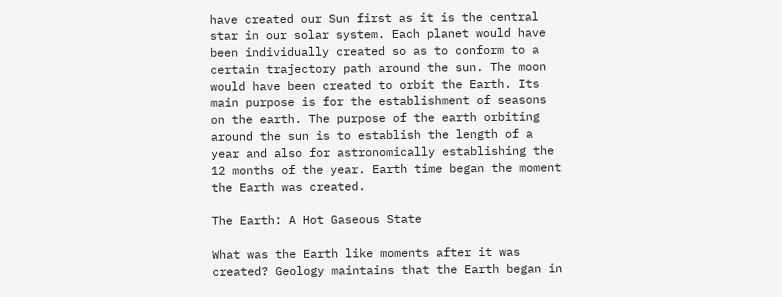have created our Sun first as it is the central star in our solar system. Each planet would have been individually created so as to conform to a certain trajectory path around the sun. The moon would have been created to orbit the Earth. Its main purpose is for the establishment of seasons on the earth. The purpose of the earth orbiting around the sun is to establish the length of a year and also for astronomically establishing the 12 months of the year. Earth time began the moment the Earth was created.

The Earth: A Hot Gaseous State

What was the Earth like moments after it was created? Geology maintains that the Earth began in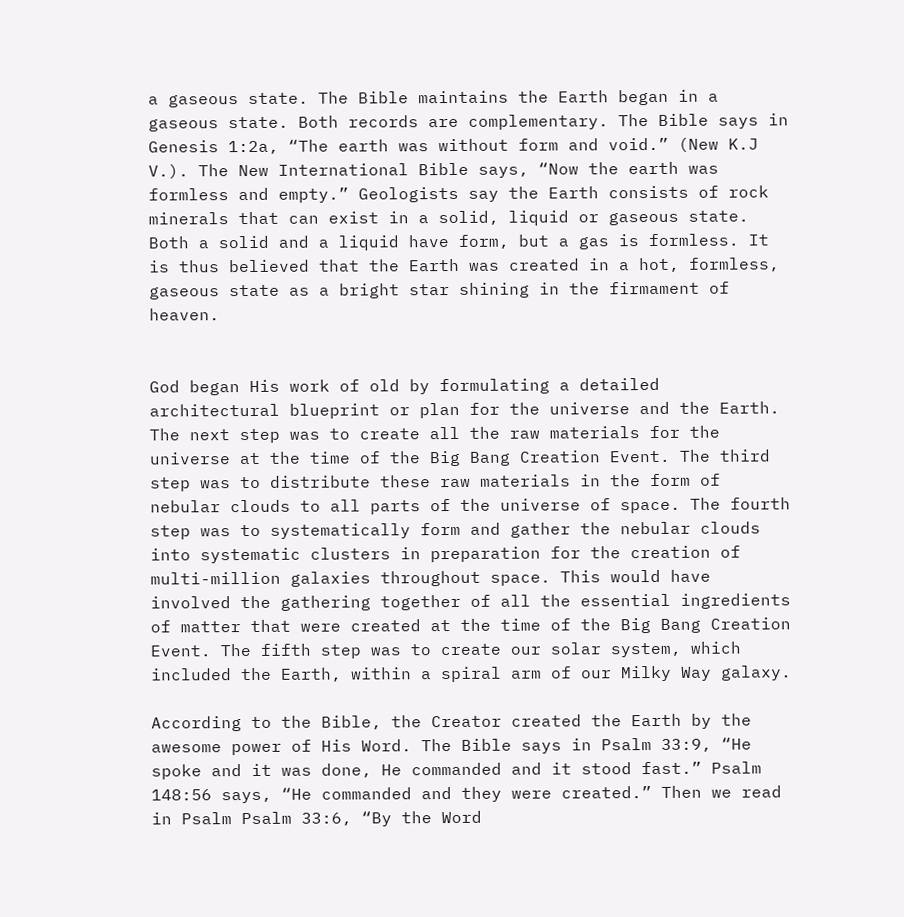a gaseous state. The Bible maintains the Earth began in a gaseous state. Both records are complementary. The Bible says in Genesis 1:2a, “The earth was without form and void.” (New K.J V.). The New International Bible says, “Now the earth was formless and empty.” Geologists say the Earth consists of rock minerals that can exist in a solid, liquid or gaseous state. Both a solid and a liquid have form, but a gas is formless. It is thus believed that the Earth was created in a hot, formless, gaseous state as a bright star shining in the firmament of heaven.


God began His work of old by formulating a detailed architectural blueprint or plan for the universe and the Earth. The next step was to create all the raw materials for the universe at the time of the Big Bang Creation Event. The third step was to distribute these raw materials in the form of nebular clouds to all parts of the universe of space. The fourth step was to systematically form and gather the nebular clouds into systematic clusters in preparation for the creation of multi-million galaxies throughout space. This would have involved the gathering together of all the essential ingredients of matter that were created at the time of the Big Bang Creation Event. The fifth step was to create our solar system, which included the Earth, within a spiral arm of our Milky Way galaxy.

According to the Bible, the Creator created the Earth by the awesome power of His Word. The Bible says in Psalm 33:9, “He spoke and it was done, He commanded and it stood fast.” Psalm 148:56 says, “He commanded and they were created.” Then we read in Psalm Psalm 33:6, “By the Word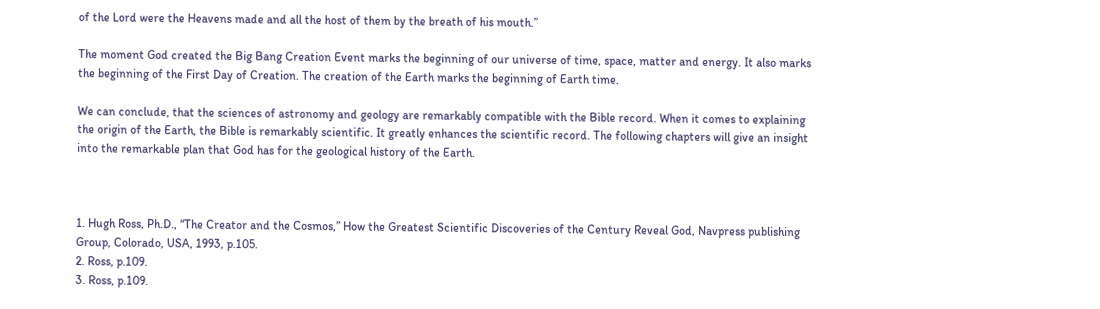of the Lord were the Heavens made and all the host of them by the breath of his mouth.”

The moment God created the Big Bang Creation Event marks the beginning of our universe of time, space, matter and energy. It also marks the beginning of the First Day of Creation. The creation of the Earth marks the beginning of Earth time.

We can conclude, that the sciences of astronomy and geology are remarkably compatible with the Bible record. When it comes to explaining the origin of the Earth, the Bible is remarkably scientific. It greatly enhances the scientific record. The following chapters will give an insight into the remarkable plan that God has for the geological history of the Earth.



1. Hugh Ross, Ph.D., “The Creator and the Cosmos,” How the Greatest Scientific Discoveries of the Century Reveal God, Navpress publishing Group, Colorado, USA, 1993, p.105.
2. Ross, p.109.
3. Ross, p.109.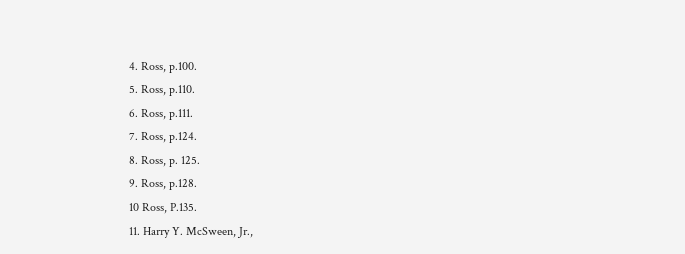4. Ross, p.100.
5. Ross, p.110.
6. Ross, p.111.
7. Ross, p.124.
8. Ross, p. 125.
9. Ross, p.128.
10 Ross, P.135.
11. Harry Y. McSween, Jr.,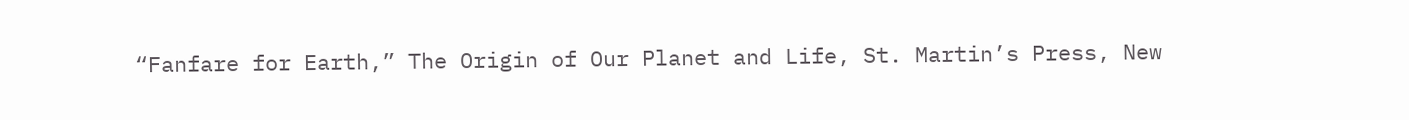“Fanfare for Earth,” The Origin of Our Planet and Life, St. Martin’s Press, New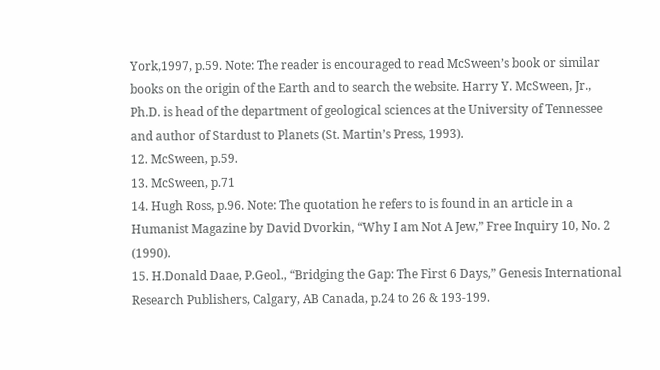York,1997, p.59. Note: The reader is encouraged to read McSween’s book or similar books on the origin of the Earth and to search the website. Harry Y. McSween, Jr., Ph.D. is head of the department of geological sciences at the University of Tennessee and author of Stardust to Planets (St. Martin’s Press, 1993).
12. McSween, p.59.
13. McSween, p.71
14. Hugh Ross, p.96. Note: The quotation he refers to is found in an article in a Humanist Magazine by David Dvorkin, “Why I am Not A Jew,” Free Inquiry 10, No. 2 (1990).
15. H.Donald Daae, P.Geol., “Bridging the Gap: The First 6 Days,” Genesis International Research Publishers, Calgary, AB Canada, p.24 to 26 & 193-199.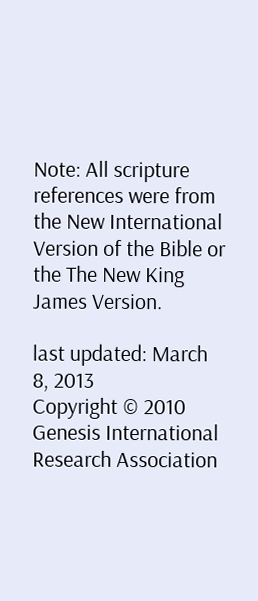Note: All scripture references were from the New International Version of the Bible or the The New King James Version.

last updated: March 8, 2013
Copyright © 2010 Genesis International Research Association